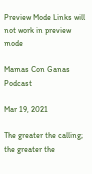Preview Mode Links will not work in preview mode

Mamas Con Ganas Podcast

Mar 19, 2021

The greater the calling; the greater the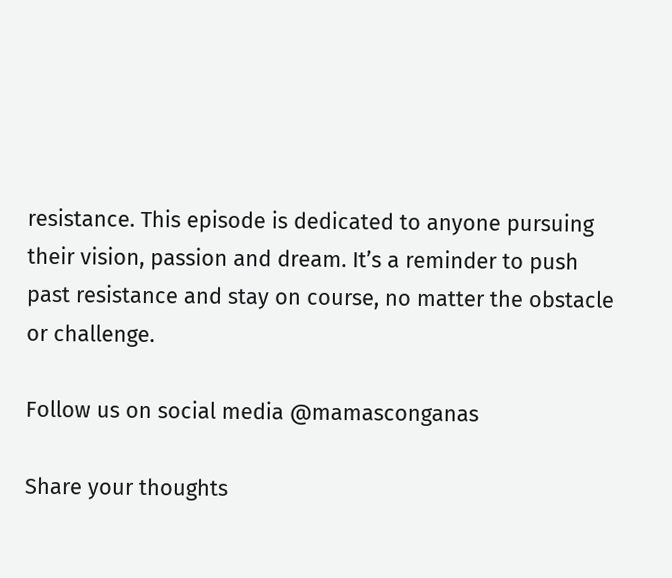resistance. This episode is dedicated to anyone pursuing their vision, passion and dream. It’s a reminder to push past resistance and stay on course, no matter the obstacle or challenge.

Follow us on social media @mamasconganas

Share your thoughts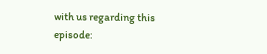with us regarding this episode: